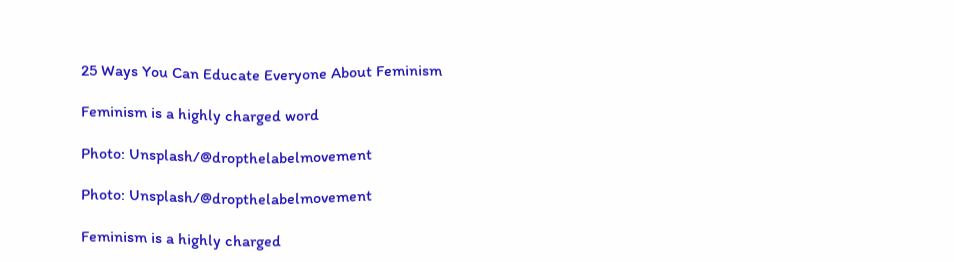25 Ways You Can Educate Everyone About Feminism

Feminism is a highly charged word

Photo: Unsplash/@dropthelabelmovement

Photo: Unsplash/@dropthelabelmovement

Feminism is a highly charged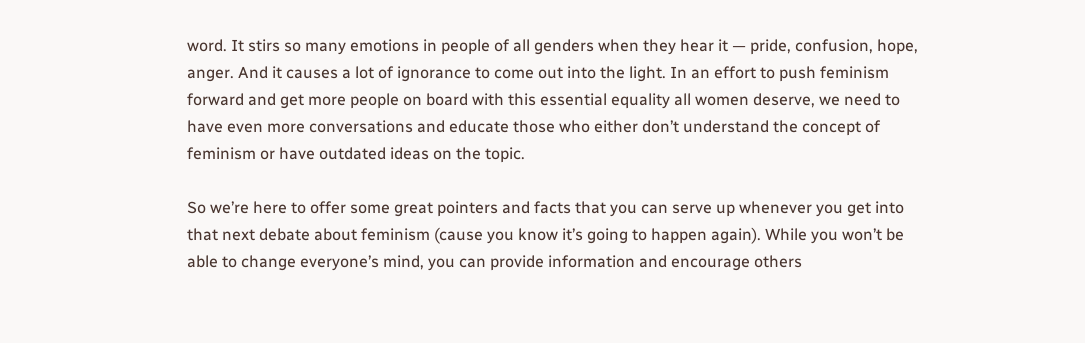word. It stirs so many emotions in people of all genders when they hear it — pride, confusion, hope, anger. And it causes a lot of ignorance to come out into the light. In an effort to push feminism forward and get more people on board with this essential equality all women deserve, we need to have even more conversations and educate those who either don’t understand the concept of feminism or have outdated ideas on the topic.

So we’re here to offer some great pointers and facts that you can serve up whenever you get into that next debate about feminism (cause you know it’s going to happen again). While you won’t be able to change everyone’s mind, you can provide information and encourage others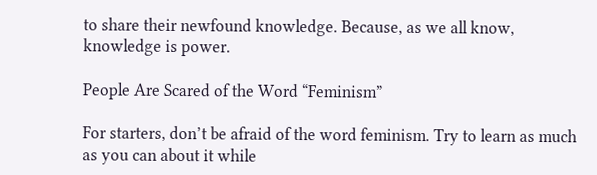to share their newfound knowledge. Because, as we all know, knowledge is power.

People Are Scared of the Word “Feminism”

For starters, don’t be afraid of the word feminism. Try to learn as much as you can about it while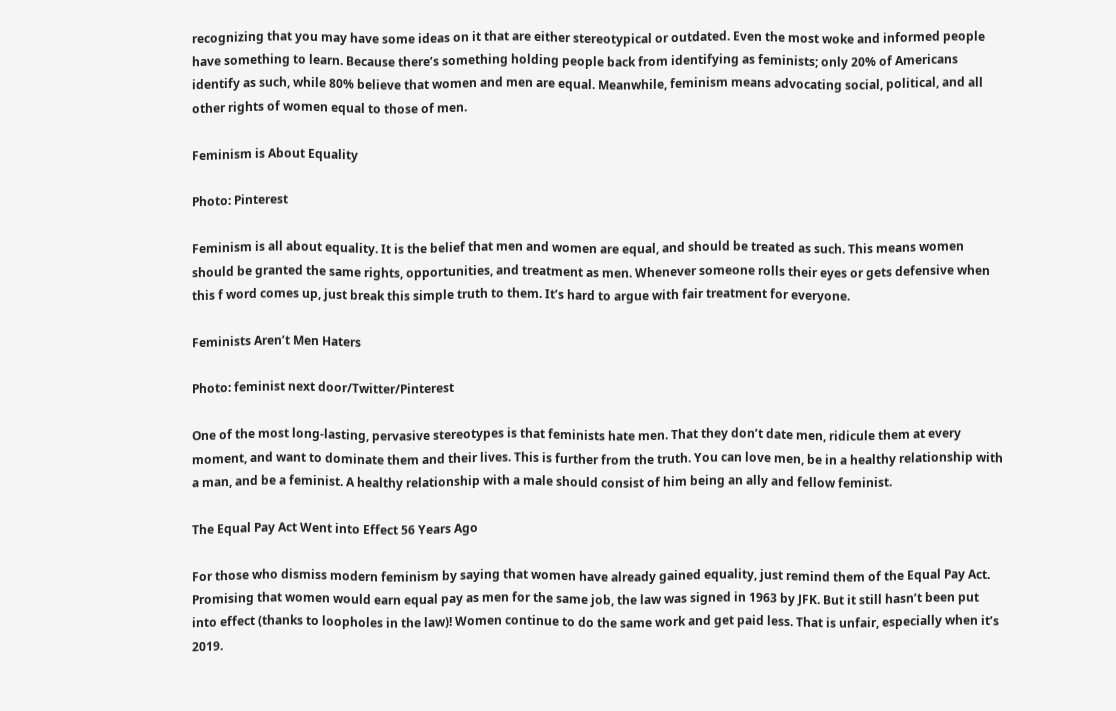recognizing that you may have some ideas on it that are either stereotypical or outdated. Even the most woke and informed people have something to learn. Because there’s something holding people back from identifying as feminists; only 20% of Americans identify as such, while 80% believe that women and men are equal. Meanwhile, feminism means advocating social, political, and all other rights of women equal to those of men.

Feminism is About Equality

Photo: Pinterest

Feminism is all about equality. It is the belief that men and women are equal, and should be treated as such. This means women should be granted the same rights, opportunities, and treatment as men. Whenever someone rolls their eyes or gets defensive when this f word comes up, just break this simple truth to them. It’s hard to argue with fair treatment for everyone.

Feminists Aren’t Men Haters

Photo: feminist next door/Twitter/Pinterest

One of the most long-lasting, pervasive stereotypes is that feminists hate men. That they don’t date men, ridicule them at every moment, and want to dominate them and their lives. This is further from the truth. You can love men, be in a healthy relationship with a man, and be a feminist. A healthy relationship with a male should consist of him being an ally and fellow feminist.

The Equal Pay Act Went into Effect 56 Years Ago

For those who dismiss modern feminism by saying that women have already gained equality, just remind them of the Equal Pay Act. Promising that women would earn equal pay as men for the same job, the law was signed in 1963 by JFK. But it still hasn’t been put into effect (thanks to loopholes in the law)! Women continue to do the same work and get paid less. That is unfair, especially when it’s 2019.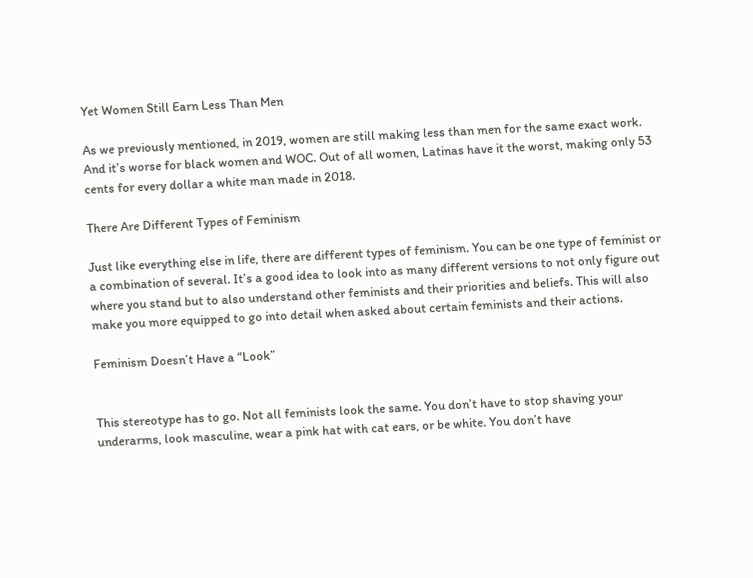Yet Women Still Earn Less Than Men

As we previously mentioned, in 2019, women are still making less than men for the same exact work. And it’s worse for black women and WOC. Out of all women, Latinas have it the worst, making only 53 cents for every dollar a white man made in 2018.

There Are Different Types of Feminism

Just like everything else in life, there are different types of feminism. You can be one type of feminist or a combination of several. It’s a good idea to look into as many different versions to not only figure out where you stand but to also understand other feminists and their priorities and beliefs. This will also make you more equipped to go into detail when asked about certain feminists and their actions.

Feminism Doesn’t Have a “Look”


This stereotype has to go. Not all feminists look the same. You don’t have to stop shaving your underarms, look masculine, wear a pink hat with cat ears, or be white. You don’t have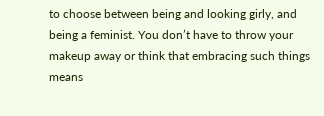to choose between being and looking girly, and being a feminist. You don’t have to throw your makeup away or think that embracing such things means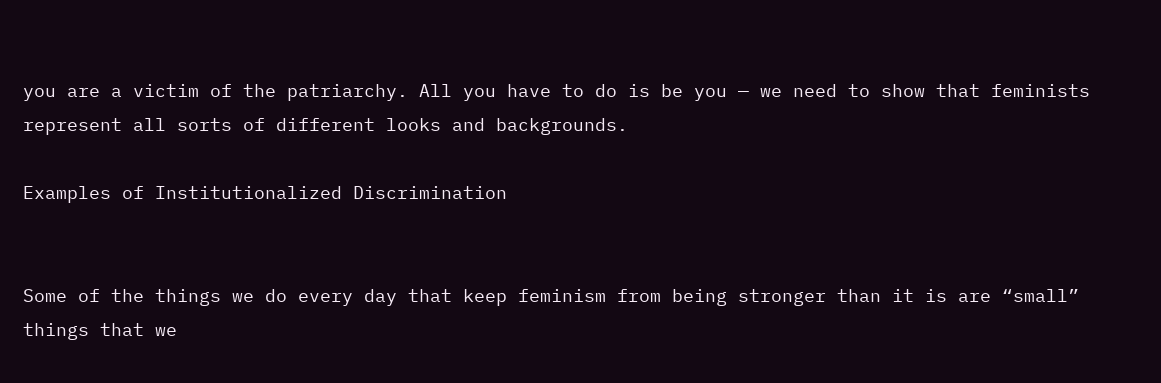you are a victim of the patriarchy. All you have to do is be you — we need to show that feminists represent all sorts of different looks and backgrounds.

Examples of Institutionalized Discrimination


Some of the things we do every day that keep feminism from being stronger than it is are “small” things that we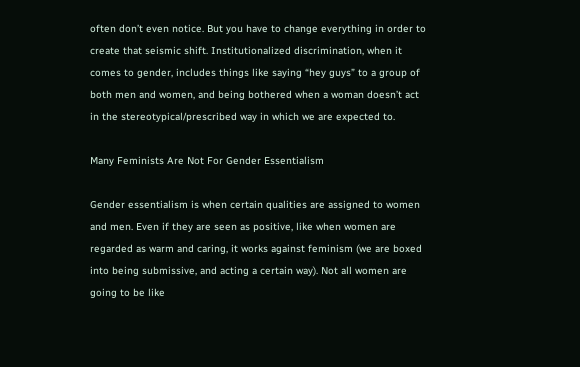often don’t even notice. But you have to change everything in order to create that seismic shift. Institutionalized discrimination, when it comes to gender, includes things like saying “hey guys” to a group of both men and women, and being bothered when a woman doesn’t act in the stereotypical/prescribed way in which we are expected to.

Many Feminists Are Not For Gender Essentialism

Gender essentialism is when certain qualities are assigned to women and men. Even if they are seen as positive, like when women are regarded as warm and caring, it works against feminism (we are boxed into being submissive, and acting a certain way). Not all women are going to be like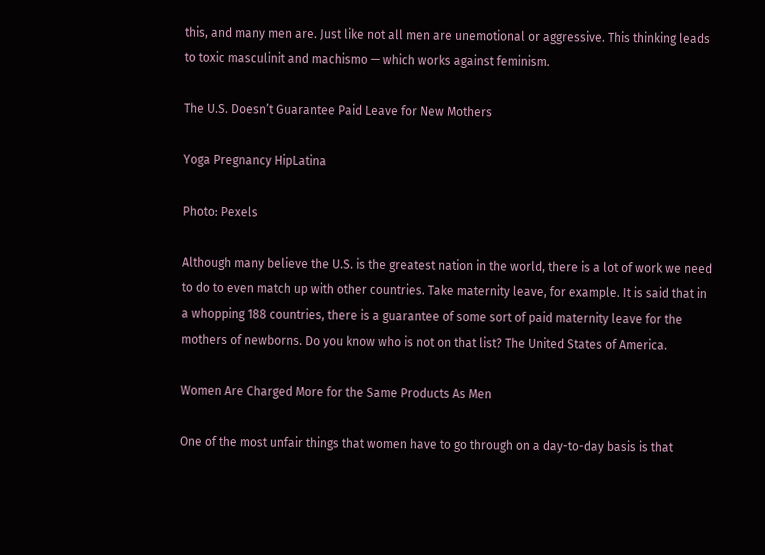this, and many men are. Just like not all men are unemotional or aggressive. This thinking leads to toxic masculinit and machismo — which works against feminism.

The U.S. Doesn’t Guarantee Paid Leave for New Mothers

Yoga Pregnancy HipLatina

Photo: Pexels

Although many believe the U.S. is the greatest nation in the world, there is a lot of work we need to do to even match up with other countries. Take maternity leave, for example. It is said that in a whopping 188 countries, there is a guarantee of some sort of paid maternity leave for the mothers of newborns. Do you know who is not on that list? The United States of America.

Women Are Charged More for the Same Products As Men

One of the most unfair things that women have to go through on a day-to-day basis is that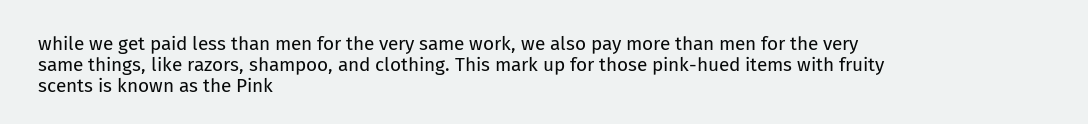while we get paid less than men for the very same work, we also pay more than men for the very same things, like razors, shampoo, and clothing. This mark up for those pink-hued items with fruity scents is known as the Pink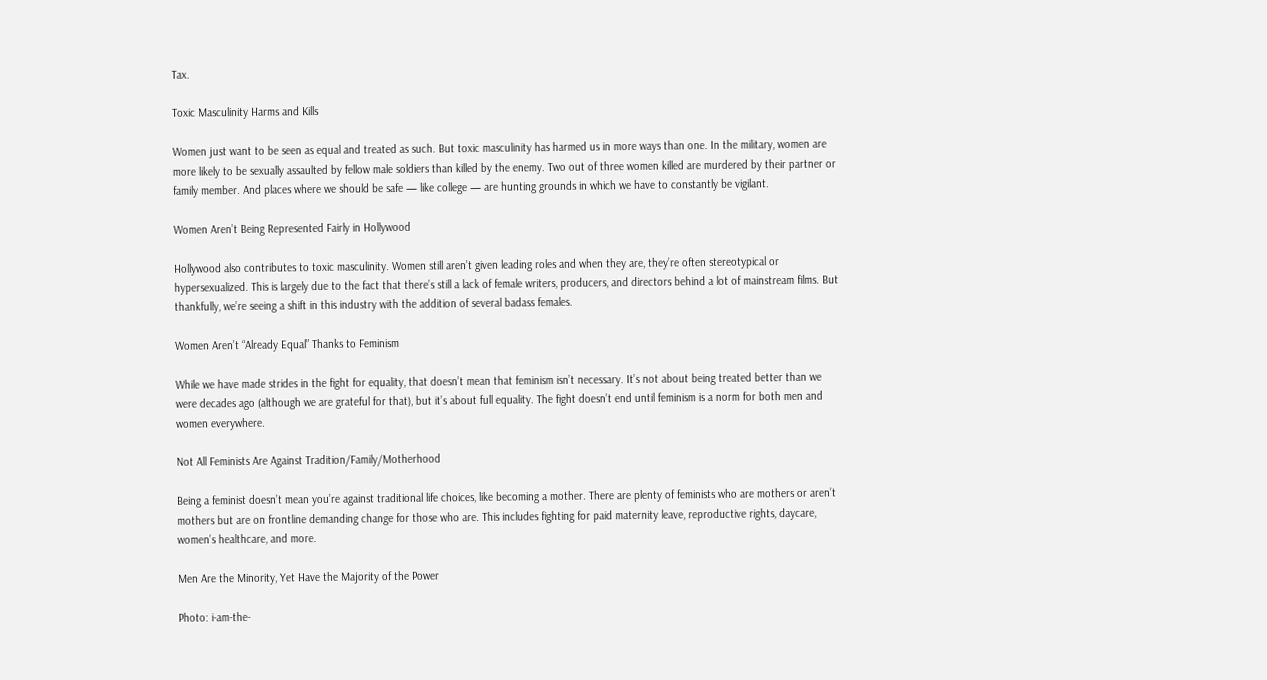Tax.

Toxic Masculinity Harms and Kills

Women just want to be seen as equal and treated as such. But toxic masculinity has harmed us in more ways than one. In the military, women are more likely to be sexually assaulted by fellow male soldiers than killed by the enemy. Two out of three women killed are murdered by their partner or family member. And places where we should be safe — like college — are hunting grounds in which we have to constantly be vigilant.

Women Aren’t Being Represented Fairly in Hollywood

Hollywood also contributes to toxic masculinity. Women still aren’t given leading roles and when they are, they’re often stereotypical or hypersexualized. This is largely due to the fact that there’s still a lack of female writers, producers, and directors behind a lot of mainstream films. But thankfully, we’re seeing a shift in this industry with the addition of several badass females.

Women Aren’t “Already Equal” Thanks to Feminism

While we have made strides in the fight for equality, that doesn’t mean that feminism isn’t necessary. It’s not about being treated better than we were decades ago (although we are grateful for that), but it’s about full equality. The fight doesn’t end until feminism is a norm for both men and women everywhere.

Not All Feminists Are Against Tradition/Family/Motherhood

Being a feminist doesn’t mean you’re against traditional life choices, like becoming a mother. There are plenty of feminists who are mothers or aren’t mothers but are on frontline demanding change for those who are. This includes fighting for paid maternity leave, reproductive rights, daycare, women’s healthcare, and more.

Men Are the Minority, Yet Have the Majority of the Power

Photo: i-am-the-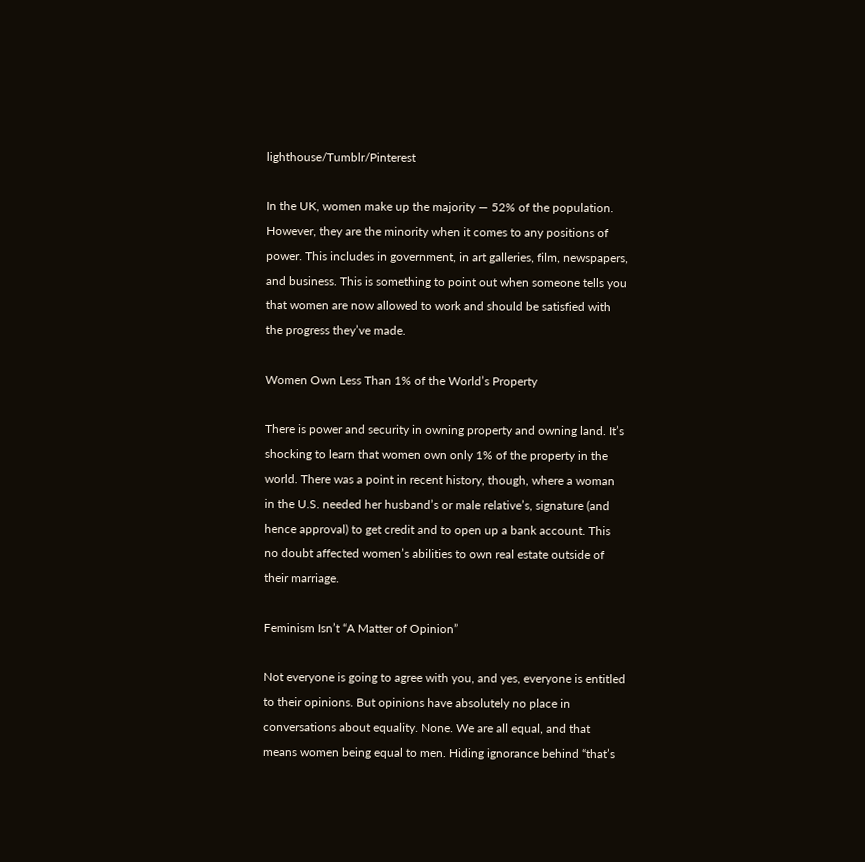lighthouse/Tumblr/Pinterest

In the UK, women make up the majority — 52% of the population. However, they are the minority when it comes to any positions of power. This includes in government, in art galleries, film, newspapers, and business. This is something to point out when someone tells you that women are now allowed to work and should be satisfied with the progress they’ve made.

Women Own Less Than 1% of the World’s Property

There is power and security in owning property and owning land. It’s shocking to learn that women own only 1% of the property in the world. There was a point in recent history, though, where a woman in the U.S. needed her husband’s or male relative’s, signature (and hence approval) to get credit and to open up a bank account. This no doubt affected women’s abilities to own real estate outside of their marriage.

Feminism Isn’t “A Matter of Opinion”

Not everyone is going to agree with you, and yes, everyone is entitled to their opinions. But opinions have absolutely no place in conversations about equality. None. We are all equal, and that means women being equal to men. Hiding ignorance behind “that’s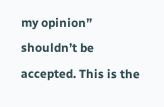my opinion” shouldn’t be accepted. This is the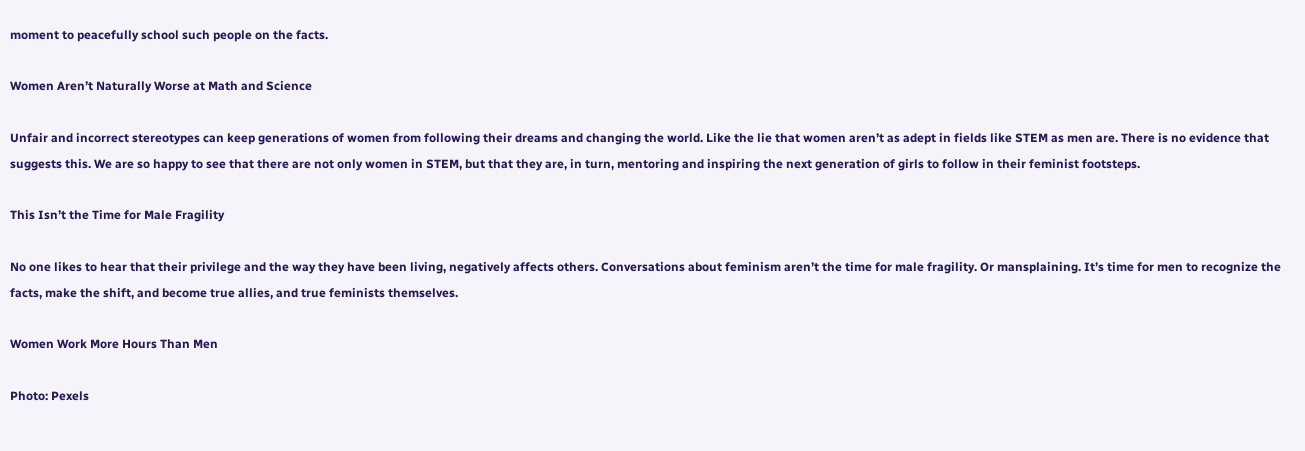moment to peacefully school such people on the facts.

Women Aren’t Naturally Worse at Math and Science

Unfair and incorrect stereotypes can keep generations of women from following their dreams and changing the world. Like the lie that women aren’t as adept in fields like STEM as men are. There is no evidence that suggests this. We are so happy to see that there are not only women in STEM, but that they are, in turn, mentoring and inspiring the next generation of girls to follow in their feminist footsteps.

This Isn’t the Time for Male Fragility

No one likes to hear that their privilege and the way they have been living, negatively affects others. Conversations about feminism aren’t the time for male fragility. Or mansplaining. It’s time for men to recognize the facts, make the shift, and become true allies, and true feminists themselves.

Women Work More Hours Than Men

Photo: Pexels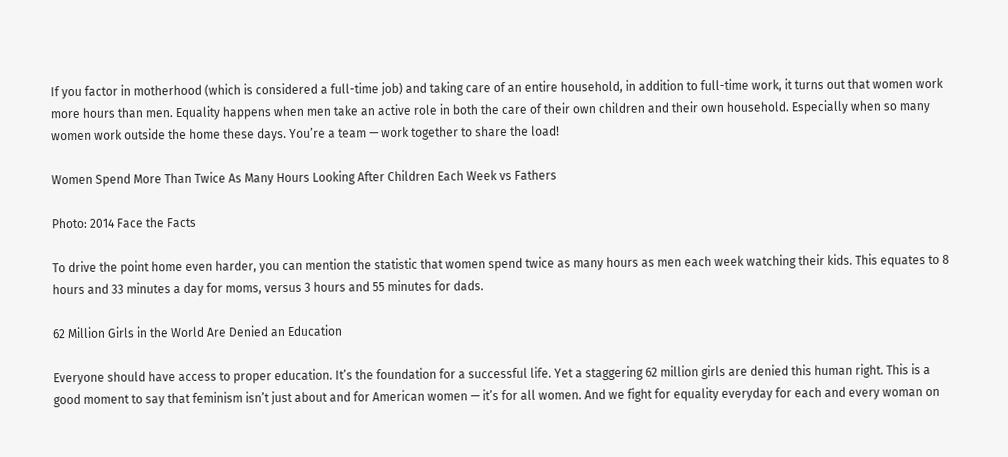If you factor in motherhood (which is considered a full-time job) and taking care of an entire household, in addition to full-time work, it turns out that women work more hours than men. Equality happens when men take an active role in both the care of their own children and their own household. Especially when so many women work outside the home these days. You’re a team — work together to share the load!

Women Spend More Than Twice As Many Hours Looking After Children Each Week vs Fathers

Photo: 2014 Face the Facts

To drive the point home even harder, you can mention the statistic that women spend twice as many hours as men each week watching their kids. This equates to 8 hours and 33 minutes a day for moms, versus 3 hours and 55 minutes for dads.

62 Million Girls in the World Are Denied an Education

Everyone should have access to proper education. It’s the foundation for a successful life. Yet a staggering 62 million girls are denied this human right. This is a good moment to say that feminism isn’t just about and for American women — it’s for all women. And we fight for equality everyday for each and every woman on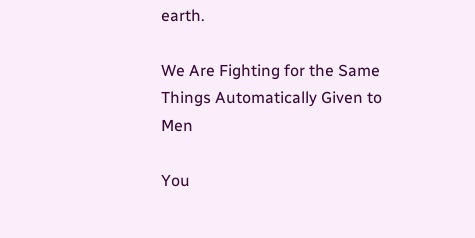earth.

We Are Fighting for the Same Things Automatically Given to Men

You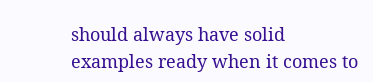should always have solid examples ready when it comes to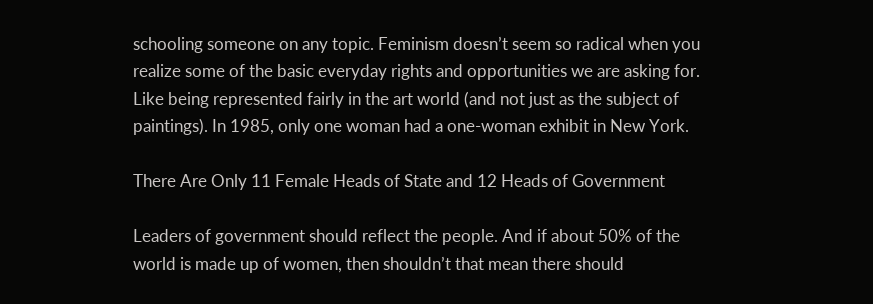schooling someone on any topic. Feminism doesn’t seem so radical when you realize some of the basic everyday rights and opportunities we are asking for. Like being represented fairly in the art world (and not just as the subject of paintings). In 1985, only one woman had a one-woman exhibit in New York.

There Are Only 11 Female Heads of State and 12 Heads of Government

Leaders of government should reflect the people. And if about 50% of the world is made up of women, then shouldn’t that mean there should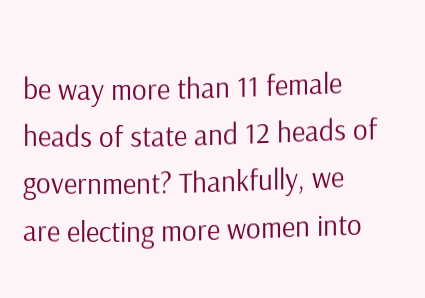be way more than 11 female heads of state and 12 heads of government? Thankfully, we are electing more women into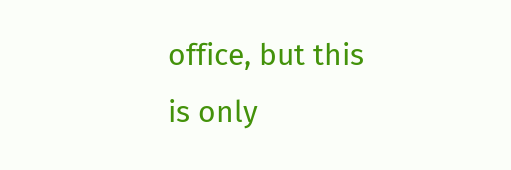office, but this is only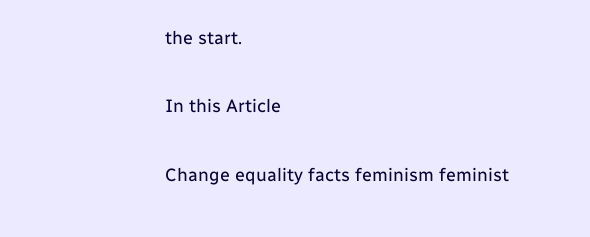the start.

In this Article

Change equality facts feminism feminist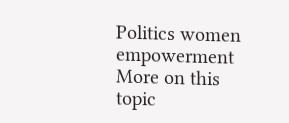Politics women empowerment
More on this topic